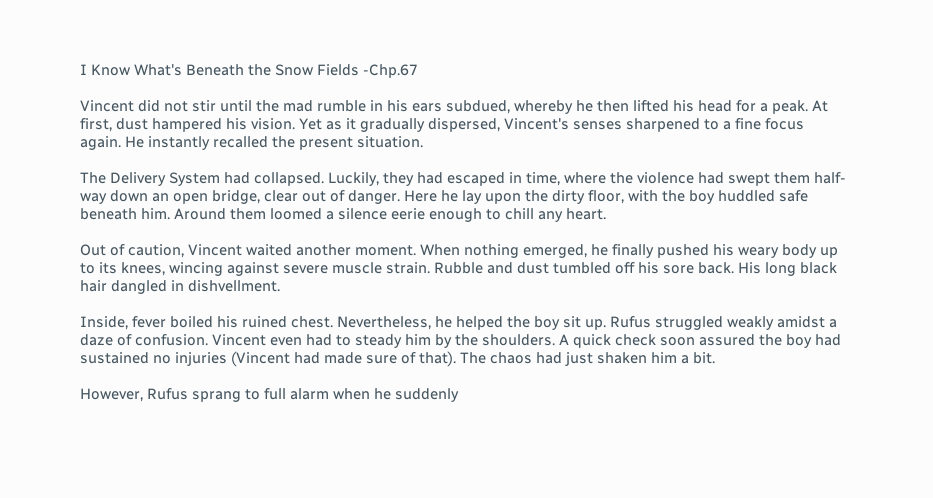I Know What's Beneath the Snow Fields -Chp.67

Vincent did not stir until the mad rumble in his ears subdued, whereby he then lifted his head for a peak. At first, dust hampered his vision. Yet as it gradually dispersed, Vincent's senses sharpened to a fine focus again. He instantly recalled the present situation.

The Delivery System had collapsed. Luckily, they had escaped in time, where the violence had swept them half-way down an open bridge, clear out of danger. Here he lay upon the dirty floor, with the boy huddled safe beneath him. Around them loomed a silence eerie enough to chill any heart.

Out of caution, Vincent waited another moment. When nothing emerged, he finally pushed his weary body up to its knees, wincing against severe muscle strain. Rubble and dust tumbled off his sore back. His long black hair dangled in dishvellment.

Inside, fever boiled his ruined chest. Nevertheless, he helped the boy sit up. Rufus struggled weakly amidst a daze of confusion. Vincent even had to steady him by the shoulders. A quick check soon assured the boy had sustained no injuries (Vincent had made sure of that). The chaos had just shaken him a bit.

However, Rufus sprang to full alarm when he suddenly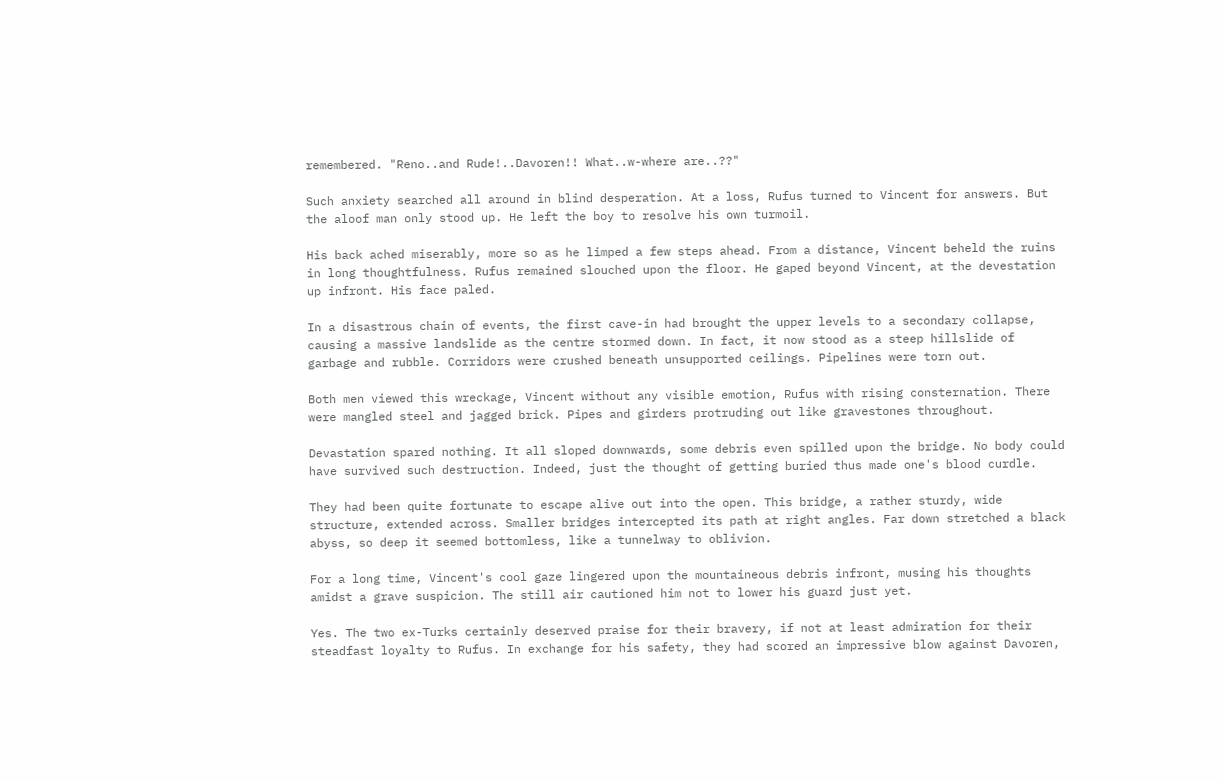remembered. "Reno..and Rude!..Davoren!! What..w-where are..??"

Such anxiety searched all around in blind desperation. At a loss, Rufus turned to Vincent for answers. But the aloof man only stood up. He left the boy to resolve his own turmoil.

His back ached miserably, more so as he limped a few steps ahead. From a distance, Vincent beheld the ruins in long thoughtfulness. Rufus remained slouched upon the floor. He gaped beyond Vincent, at the devestation up infront. His face paled.

In a disastrous chain of events, the first cave-in had brought the upper levels to a secondary collapse, causing a massive landslide as the centre stormed down. In fact, it now stood as a steep hillslide of garbage and rubble. Corridors were crushed beneath unsupported ceilings. Pipelines were torn out.

Both men viewed this wreckage, Vincent without any visible emotion, Rufus with rising consternation. There were mangled steel and jagged brick. Pipes and girders protruding out like gravestones throughout.

Devastation spared nothing. It all sloped downwards, some debris even spilled upon the bridge. No body could have survived such destruction. Indeed, just the thought of getting buried thus made one's blood curdle.

They had been quite fortunate to escape alive out into the open. This bridge, a rather sturdy, wide structure, extended across. Smaller bridges intercepted its path at right angles. Far down stretched a black abyss, so deep it seemed bottomless, like a tunnelway to oblivion.

For a long time, Vincent's cool gaze lingered upon the mountaineous debris infront, musing his thoughts amidst a grave suspicion. The still air cautioned him not to lower his guard just yet.

Yes. The two ex-Turks certainly deserved praise for their bravery, if not at least admiration for their steadfast loyalty to Rufus. In exchange for his safety, they had scored an impressive blow against Davoren,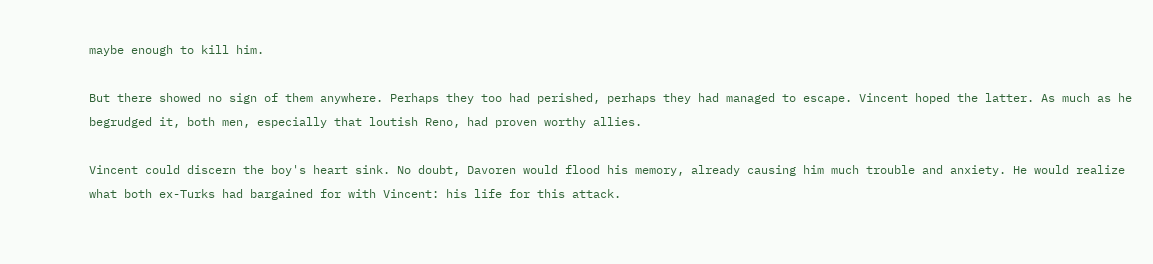maybe enough to kill him.

But there showed no sign of them anywhere. Perhaps they too had perished, perhaps they had managed to escape. Vincent hoped the latter. As much as he begrudged it, both men, especially that loutish Reno, had proven worthy allies.

Vincent could discern the boy's heart sink. No doubt, Davoren would flood his memory, already causing him much trouble and anxiety. He would realize what both ex-Turks had bargained for with Vincent: his life for this attack.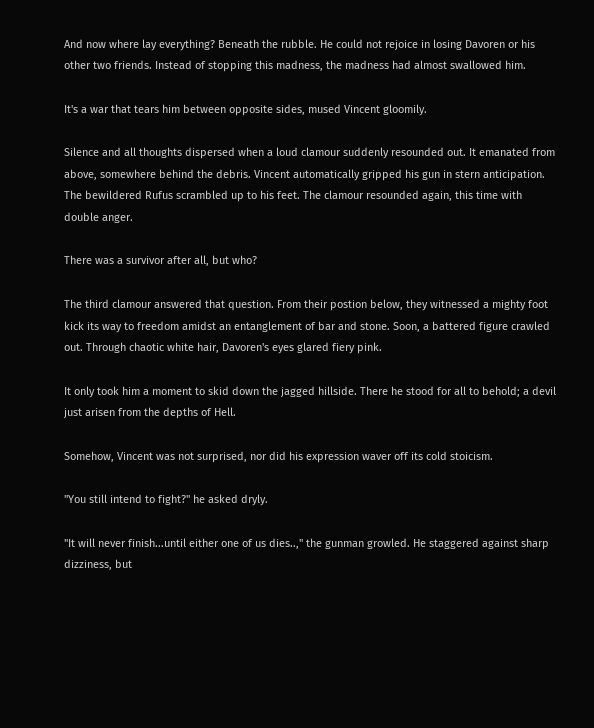And now where lay everything? Beneath the rubble. He could not rejoice in losing Davoren or his other two friends. Instead of stopping this madness, the madness had almost swallowed him.

It's a war that tears him between opposite sides, mused Vincent gloomily.

Silence and all thoughts dispersed when a loud clamour suddenly resounded out. It emanated from above, somewhere behind the debris. Vincent automatically gripped his gun in stern anticipation. The bewildered Rufus scrambled up to his feet. The clamour resounded again, this time with double anger.

There was a survivor after all, but who?

The third clamour answered that question. From their postion below, they witnessed a mighty foot kick its way to freedom amidst an entanglement of bar and stone. Soon, a battered figure crawled out. Through chaotic white hair, Davoren's eyes glared fiery pink.

It only took him a moment to skid down the jagged hillside. There he stood for all to behold; a devil just arisen from the depths of Hell.

Somehow, Vincent was not surprised, nor did his expression waver off its cold stoicism.

"You still intend to fight?" he asked dryly.

"It will never finish...until either one of us dies..," the gunman growled. He staggered against sharp dizziness, but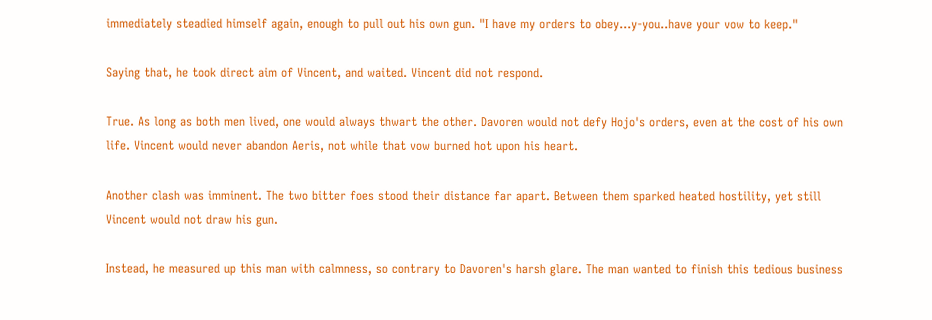immediately steadied himself again, enough to pull out his own gun. "I have my orders to obey...y-you..have your vow to keep."

Saying that, he took direct aim of Vincent, and waited. Vincent did not respond.

True. As long as both men lived, one would always thwart the other. Davoren would not defy Hojo's orders, even at the cost of his own life. Vincent would never abandon Aeris, not while that vow burned hot upon his heart.

Another clash was imminent. The two bitter foes stood their distance far apart. Between them sparked heated hostility, yet still Vincent would not draw his gun.

Instead, he measured up this man with calmness, so contrary to Davoren's harsh glare. The man wanted to finish this tedious business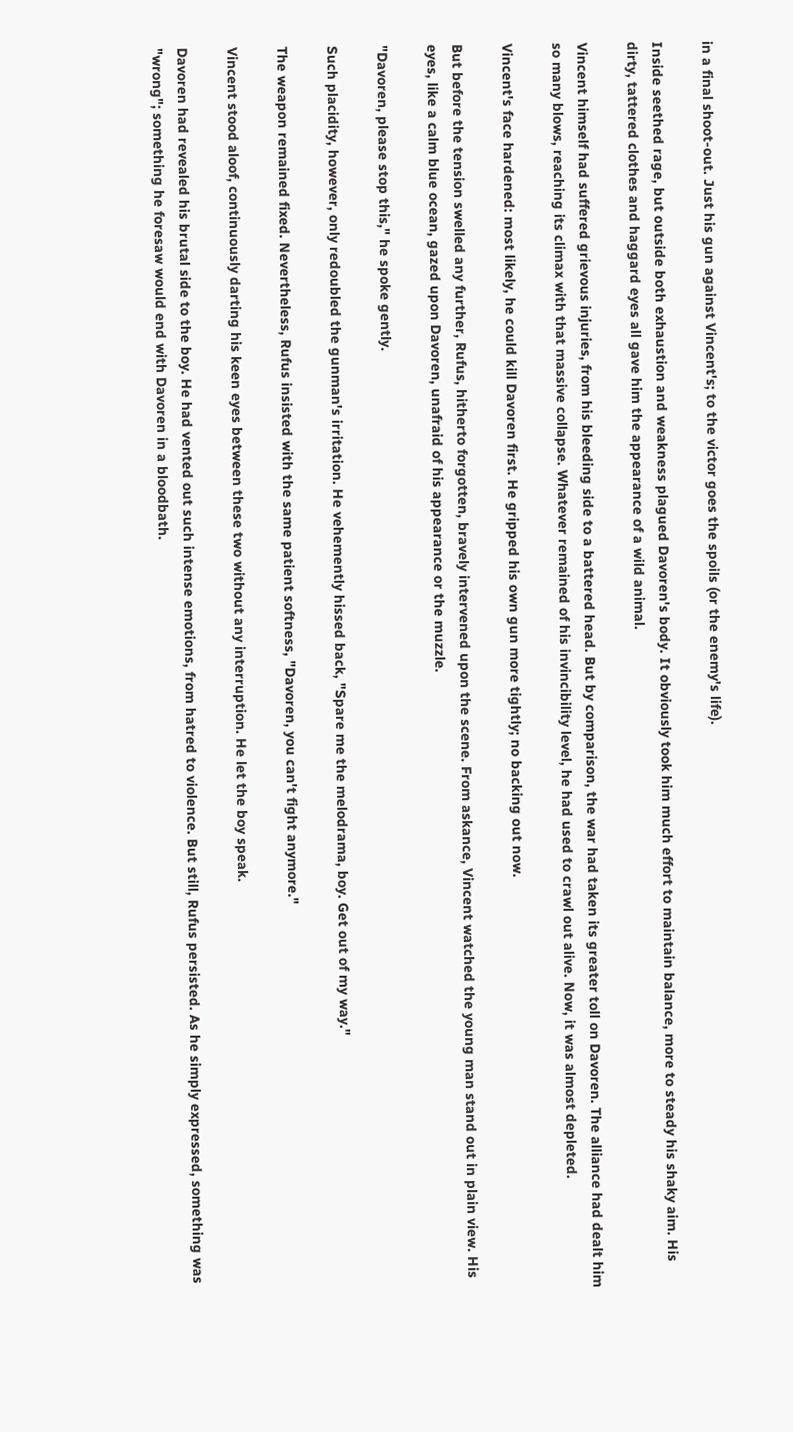in a final shoot-out. Just his gun against Vincent's; to the victor goes the spoils (or the enemy's life).

Inside seethed rage, but outside both exhaustion and weakness plagued Davoren's body. It obviously took him much effort to maintain balance, more to steady his shaky aim. His dirty, tattered clothes and haggard eyes all gave him the appearance of a wild animal.

Vincent himself had suffered grievous injuries, from his bleeding side to a battered head. But by comparison, the war had taken its greater toll on Davoren. The alliance had dealt him so many blows, reaching its climax with that massive collapse. Whatever remained of his invincibility level, he had used to crawl out alive. Now, it was almost depleted.

Vincent's face hardened: most likely, he could kill Davoren first. He gripped his own gun more tightly; no backing out now.

But before the tension swelled any further, Rufus, hitherto forgotten, bravely intervened upon the scene. From askance, Vincent watched the young man stand out in plain view. His eyes, like a calm blue ocean, gazed upon Davoren, unafraid of his appearance or the muzzle.

"Davoren, please stop this," he spoke gently.

Such placidity, however, only redoubled the gunman's irritation. He vehemently hissed back, "Spare me the melodrama, boy. Get out of my way."

The weapon remained fixed. Nevertheless, Rufus insisted with the same patient softness, "Davoren, you can't fight anymore."

Vincent stood aloof, continuously darting his keen eyes between these two without any interruption. He let the boy speak.

Davoren had revealed his brutal side to the boy. He had vented out such intense emotions, from hatred to violence. But still, Rufus persisted. As he simply expressed, something was "wrong"; something he foresaw would end with Davoren in a bloodbath.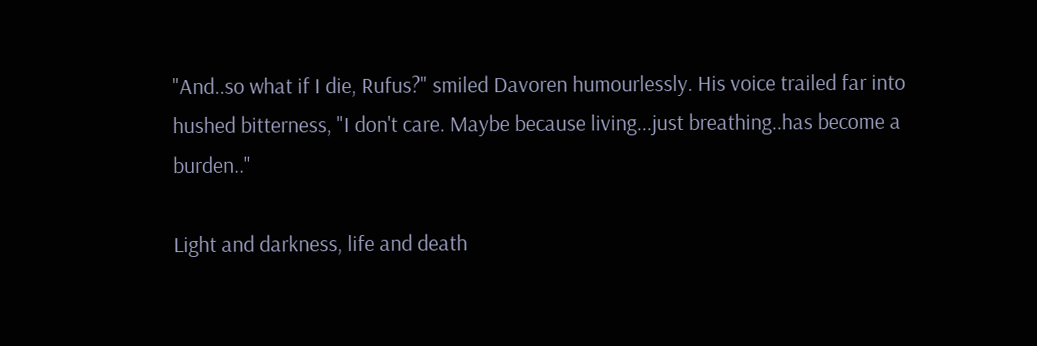"And..so what if I die, Rufus?" smiled Davoren humourlessly. His voice trailed far into hushed bitterness, "I don't care. Maybe because living...just breathing..has become a burden.."

Light and darkness, life and death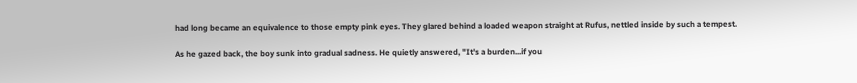had long became an equivalence to those empty pink eyes. They glared behind a loaded weapon straight at Rufus, nettled inside by such a tempest.

As he gazed back, the boy sunk into gradual sadness. He quietly answered, "It's a burden...if you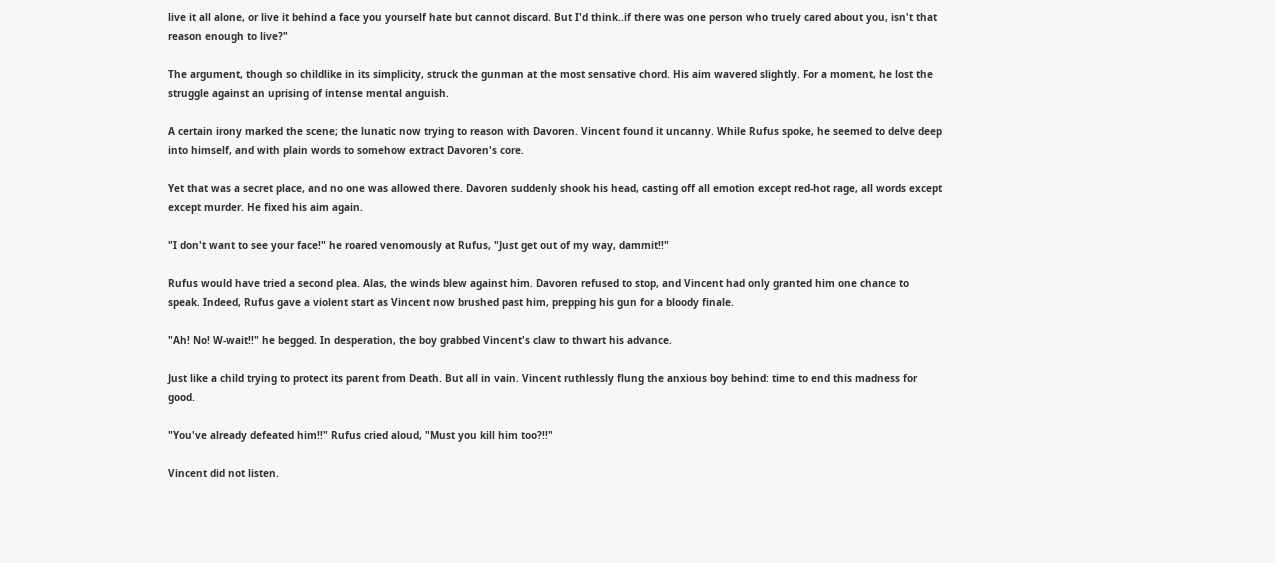live it all alone, or live it behind a face you yourself hate but cannot discard. But I'd think..if there was one person who truely cared about you, isn't that reason enough to live?"

The argument, though so childlike in its simplicity, struck the gunman at the most sensative chord. His aim wavered slightly. For a moment, he lost the struggle against an uprising of intense mental anguish.

A certain irony marked the scene; the lunatic now trying to reason with Davoren. Vincent found it uncanny. While Rufus spoke, he seemed to delve deep into himself, and with plain words to somehow extract Davoren's core.

Yet that was a secret place, and no one was allowed there. Davoren suddenly shook his head, casting off all emotion except red-hot rage, all words except except murder. He fixed his aim again.

"I don't want to see your face!" he roared venomously at Rufus, "Just get out of my way, dammit!!"

Rufus would have tried a second plea. Alas, the winds blew against him. Davoren refused to stop, and Vincent had only granted him one chance to speak. Indeed, Rufus gave a violent start as Vincent now brushed past him, prepping his gun for a bloody finale.

"Ah! No! W-wait!!" he begged. In desperation, the boy grabbed Vincent's claw to thwart his advance.

Just like a child trying to protect its parent from Death. But all in vain. Vincent ruthlessly flung the anxious boy behind: time to end this madness for good.

"You've already defeated him!!" Rufus cried aloud, "Must you kill him too?!!"

Vincent did not listen.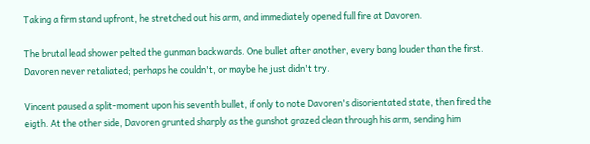Taking a firm stand upfront, he stretched out his arm, and immediately opened full fire at Davoren.

The brutal lead shower pelted the gunman backwards. One bullet after another, every bang louder than the first. Davoren never retaliated; perhaps he couldn't, or maybe he just didn't try.

Vincent paused a split-moment upon his seventh bullet, if only to note Davoren's disorientated state, then fired the eigth. At the other side, Davoren grunted sharply as the gunshot grazed clean through his arm, sending him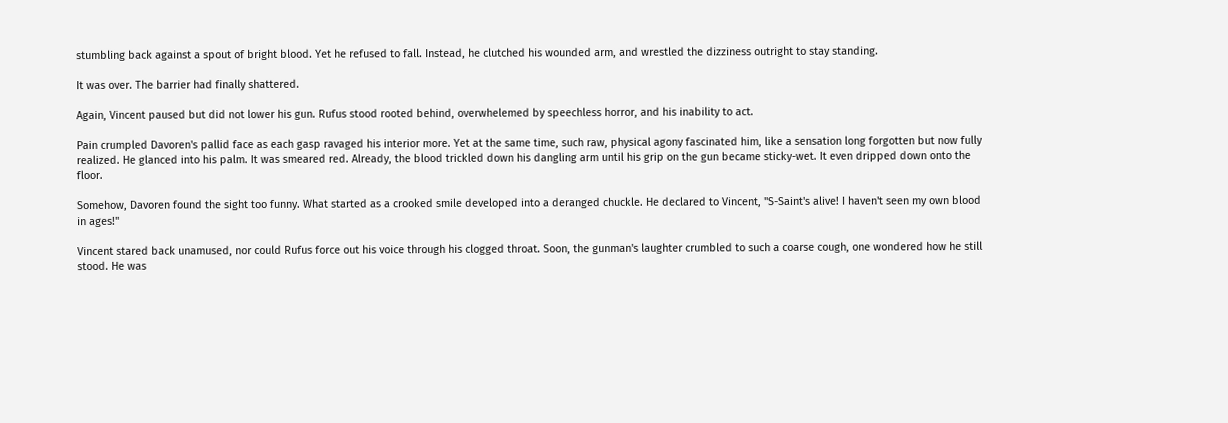stumbling back against a spout of bright blood. Yet he refused to fall. Instead, he clutched his wounded arm, and wrestled the dizziness outright to stay standing.

It was over. The barrier had finally shattered.

Again, Vincent paused but did not lower his gun. Rufus stood rooted behind, overwhelemed by speechless horror, and his inability to act.

Pain crumpled Davoren's pallid face as each gasp ravaged his interior more. Yet at the same time, such raw, physical agony fascinated him, like a sensation long forgotten but now fully realized. He glanced into his palm. It was smeared red. Already, the blood trickled down his dangling arm until his grip on the gun became sticky-wet. It even dripped down onto the floor.

Somehow, Davoren found the sight too funny. What started as a crooked smile developed into a deranged chuckle. He declared to Vincent, "S-Saint's alive! I haven't seen my own blood in ages!"

Vincent stared back unamused, nor could Rufus force out his voice through his clogged throat. Soon, the gunman's laughter crumbled to such a coarse cough, one wondered how he still stood. He was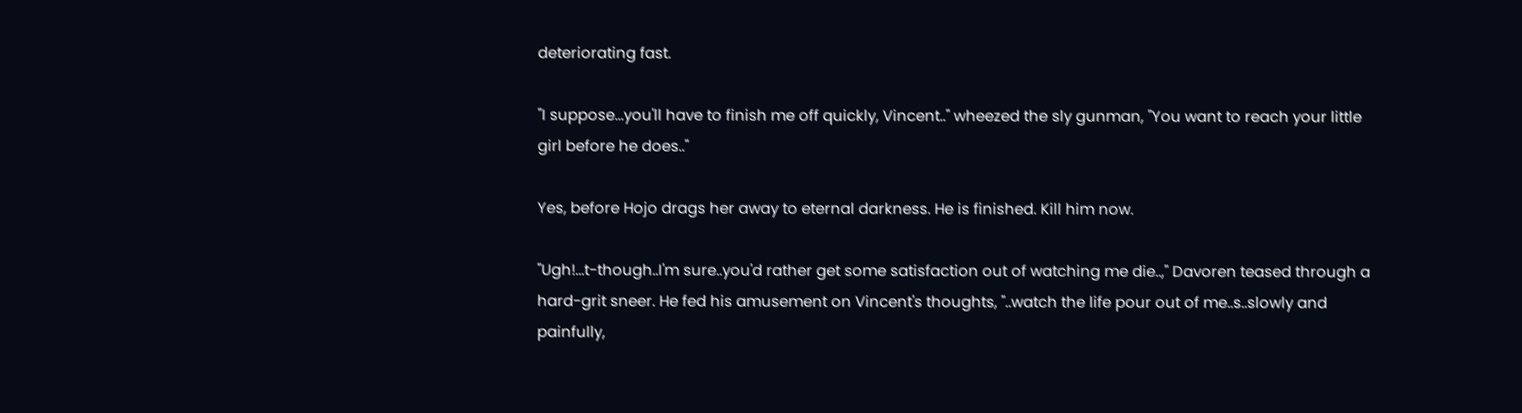deteriorating fast.

"I suppose...you'll have to finish me off quickly, Vincent.." wheezed the sly gunman, "You want to reach your little girl before he does.."

Yes, before Hojo drags her away to eternal darkness. He is finished. Kill him now.

"Ugh!...t-though..I'm sure..you'd rather get some satisfaction out of watching me die..," Davoren teased through a hard-grit sneer. He fed his amusement on Vincent's thoughts, "..watch the life pour out of me..s..slowly and painfully,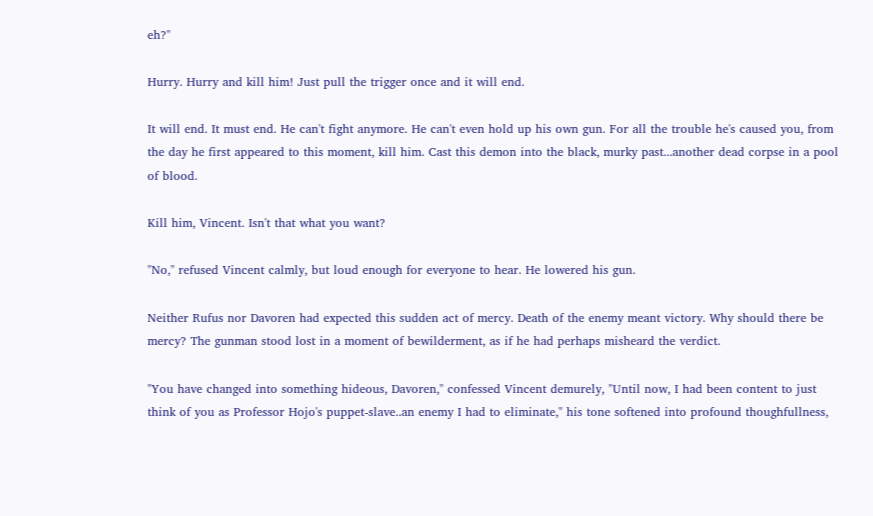eh?"

Hurry. Hurry and kill him! Just pull the trigger once and it will end.

It will end. It must end. He can't fight anymore. He can't even hold up his own gun. For all the trouble he's caused you, from the day he first appeared to this moment, kill him. Cast this demon into the black, murky past...another dead corpse in a pool of blood.

Kill him, Vincent. Isn't that what you want?

"No," refused Vincent calmly, but loud enough for everyone to hear. He lowered his gun.

Neither Rufus nor Davoren had expected this sudden act of mercy. Death of the enemy meant victory. Why should there be mercy? The gunman stood lost in a moment of bewilderment, as if he had perhaps misheard the verdict.

"You have changed into something hideous, Davoren," confessed Vincent demurely, "Until now, I had been content to just think of you as Professor Hojo's puppet-slave..an enemy I had to eliminate," his tone softened into profound thoughfullness,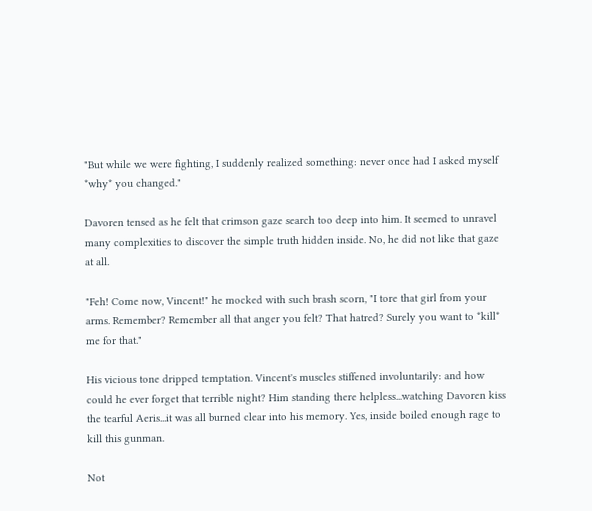"But while we were fighting, I suddenly realized something: never once had I asked myself *why* you changed."

Davoren tensed as he felt that crimson gaze search too deep into him. It seemed to unravel many complexities to discover the simple truth hidden inside. No, he did not like that gaze at all.

"Feh! Come now, Vincent!" he mocked with such brash scorn, "I tore that girl from your arms. Remember? Remember all that anger you felt? That hatred? Surely you want to *kill* me for that."

His vicious tone dripped temptation. Vincent's muscles stiffened involuntarily: and how could he ever forget that terrible night? Him standing there helpless...watching Davoren kiss the tearful Aeris...it was all burned clear into his memory. Yes, inside boiled enough rage to kill this gunman.

Not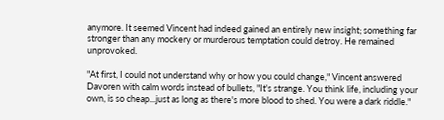anymore. It seemed Vincent had indeed gained an entirely new insight; something far stronger than any mockery or murderous temptation could detroy. He remained unprovoked.

"At first, I could not understand why or how you could change," Vincent answered Davoren with calm words instead of bullets, "It's strange. You think life, including your own, is so cheap...just as long as there's more blood to shed. You were a dark riddle."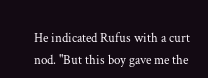He indicated Rufus with a curt nod. "But this boy gave me the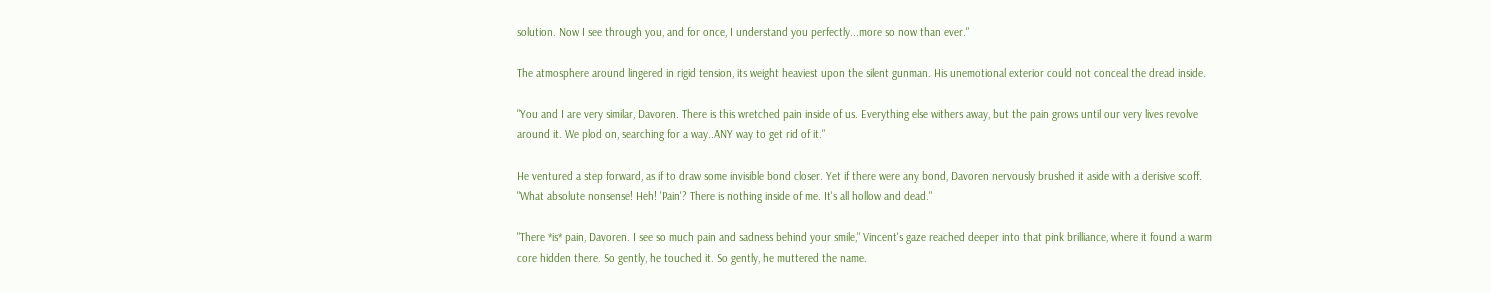solution. Now I see through you, and for once, I understand you perfectly...more so now than ever."

The atmosphere around lingered in rigid tension, its weight heaviest upon the silent gunman. His unemotional exterior could not conceal the dread inside.

"You and I are very similar, Davoren. There is this wretched pain inside of us. Everything else withers away, but the pain grows until our very lives revolve around it. We plod on, searching for a way..ANY way to get rid of it."

He ventured a step forward, as if to draw some invisible bond closer. Yet if there were any bond, Davoren nervously brushed it aside with a derisive scoff. "What absolute nonsense! Heh! 'Pain'? There is nothing inside of me. It's all hollow and dead."

"There *is* pain, Davoren. I see so much pain and sadness behind your smile," Vincent's gaze reached deeper into that pink brilliance, where it found a warm core hidden there. So gently, he touched it. So gently, he muttered the name.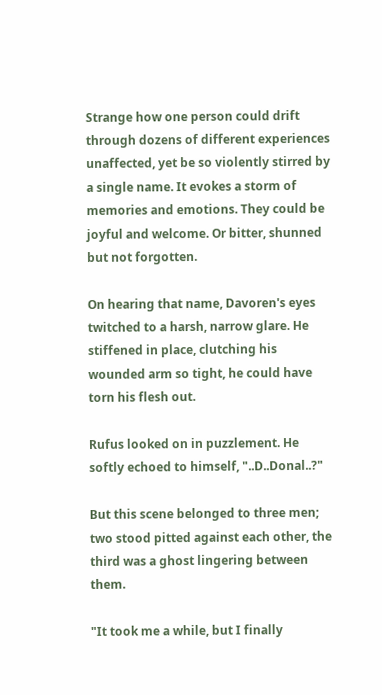Strange how one person could drift through dozens of different experiences unaffected, yet be so violently stirred by a single name. It evokes a storm of memories and emotions. They could be joyful and welcome. Or bitter, shunned but not forgotten.

On hearing that name, Davoren's eyes twitched to a harsh, narrow glare. He stiffened in place, clutching his wounded arm so tight, he could have torn his flesh out.

Rufus looked on in puzzlement. He softly echoed to himself, "..D..Donal..?"

But this scene belonged to three men; two stood pitted against each other, the third was a ghost lingering between them.

"It took me a while, but I finally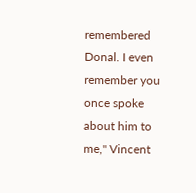remembered Donal. I even remember you once spoke about him to me," Vincent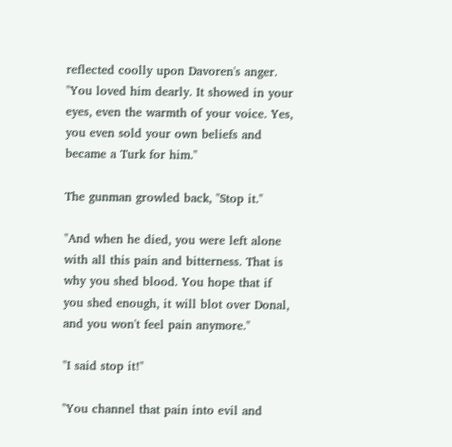reflected coolly upon Davoren's anger. "You loved him dearly. It showed in your eyes, even the warmth of your voice. Yes, you even sold your own beliefs and became a Turk for him."

The gunman growled back, "Stop it."

"And when he died, you were left alone with all this pain and bitterness. That is why you shed blood. You hope that if you shed enough, it will blot over Donal, and you won't feel pain anymore."

"I said stop it!"

"You channel that pain into evil and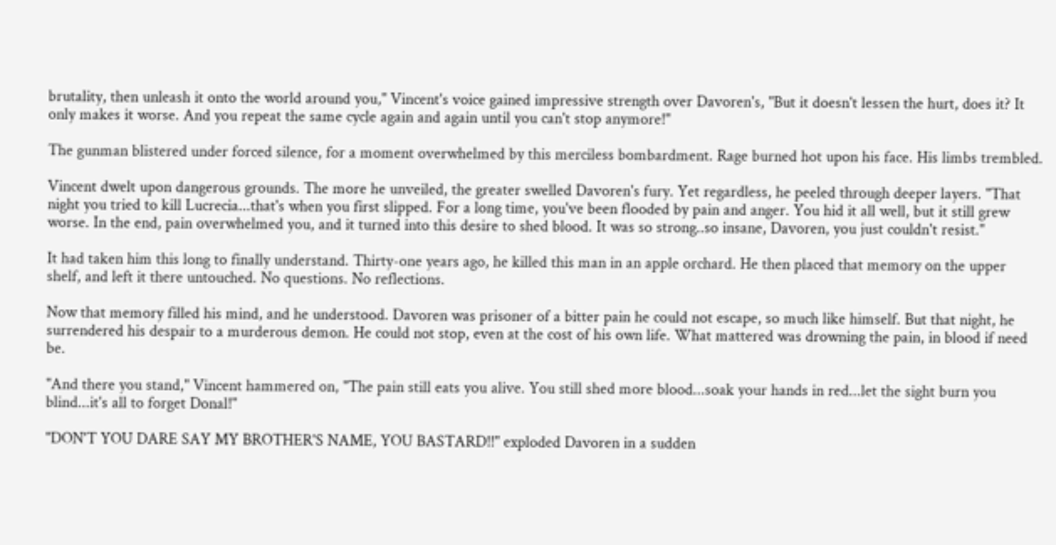brutality, then unleash it onto the world around you," Vincent's voice gained impressive strength over Davoren's, "But it doesn't lessen the hurt, does it? It only makes it worse. And you repeat the same cycle again and again until you can't stop anymore!"

The gunman blistered under forced silence, for a moment overwhelmed by this merciless bombardment. Rage burned hot upon his face. His limbs trembled.

Vincent dwelt upon dangerous grounds. The more he unveiled, the greater swelled Davoren's fury. Yet regardless, he peeled through deeper layers. "That night you tried to kill Lucrecia...that's when you first slipped. For a long time, you've been flooded by pain and anger. You hid it all well, but it still grew worse. In the end, pain overwhelmed you, and it turned into this desire to shed blood. It was so strong..so insane, Davoren, you just couldn't resist."

It had taken him this long to finally understand. Thirty-one years ago, he killed this man in an apple orchard. He then placed that memory on the upper shelf, and left it there untouched. No questions. No reflections.

Now that memory filled his mind, and he understood. Davoren was prisoner of a bitter pain he could not escape, so much like himself. But that night, he surrendered his despair to a murderous demon. He could not stop, even at the cost of his own life. What mattered was drowning the pain, in blood if need be.

"And there you stand," Vincent hammered on, "The pain still eats you alive. You still shed more blood...soak your hands in red...let the sight burn you blind...it's all to forget Donal!"

"DON'T YOU DARE SAY MY BROTHER'S NAME, YOU BASTARD!!" exploded Davoren in a sudden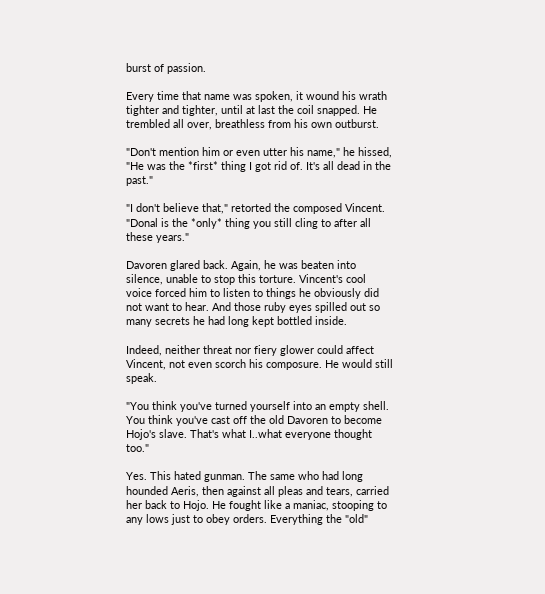burst of passion.

Every time that name was spoken, it wound his wrath tighter and tighter, until at last the coil snapped. He trembled all over, breathless from his own outburst.

"Don't mention him or even utter his name," he hissed, "He was the *first* thing I got rid of. It's all dead in the past."

"I don't believe that," retorted the composed Vincent. "Donal is the *only* thing you still cling to after all these years."

Davoren glared back. Again, he was beaten into silence, unable to stop this torture. Vincent's cool voice forced him to listen to things he obviously did not want to hear. And those ruby eyes spilled out so many secrets he had long kept bottled inside.

Indeed, neither threat nor fiery glower could affect Vincent, not even scorch his composure. He would still speak.

"You think you've turned yourself into an empty shell. You think you've cast off the old Davoren to become Hojo's slave. That's what I..what everyone thought too."

Yes. This hated gunman. The same who had long hounded Aeris, then against all pleas and tears, carried her back to Hojo. He fought like a maniac, stooping to any lows just to obey orders. Everything the "old"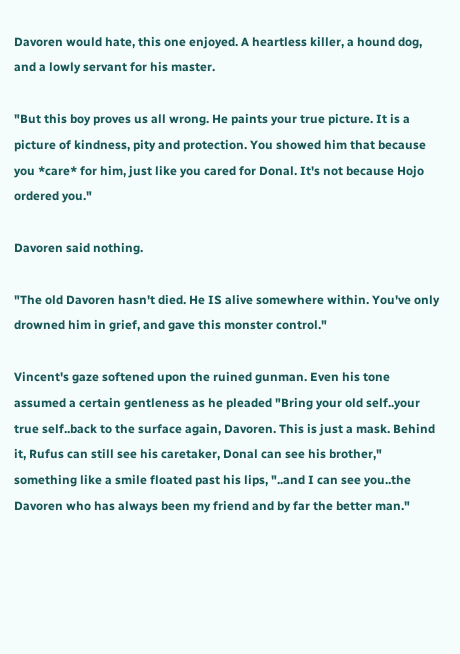Davoren would hate, this one enjoyed. A heartless killer, a hound dog, and a lowly servant for his master.

"But this boy proves us all wrong. He paints your true picture. It is a picture of kindness, pity and protection. You showed him that because you *care* for him, just like you cared for Donal. It's not because Hojo ordered you."

Davoren said nothing.

"The old Davoren hasn't died. He IS alive somewhere within. You've only drowned him in grief, and gave this monster control."

Vincent's gaze softened upon the ruined gunman. Even his tone assumed a certain gentleness as he pleaded "Bring your old self..your true self..back to the surface again, Davoren. This is just a mask. Behind it, Rufus can still see his caretaker, Donal can see his brother," something like a smile floated past his lips, "..and I can see you..the Davoren who has always been my friend and by far the better man."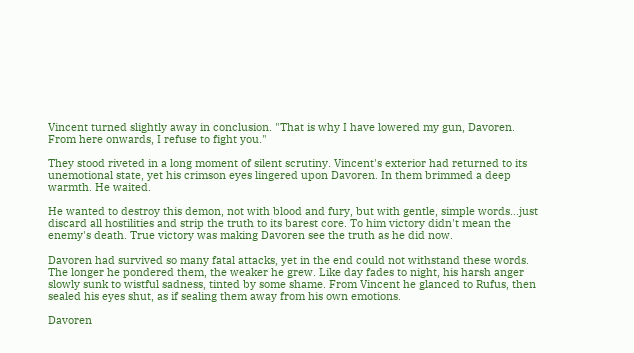Vincent turned slightly away in conclusion. "That is why I have lowered my gun, Davoren. From here onwards, I refuse to fight you."

They stood riveted in a long moment of silent scrutiny. Vincent's exterior had returned to its unemotional state, yet his crimson eyes lingered upon Davoren. In them brimmed a deep warmth. He waited.

He wanted to destroy this demon, not with blood and fury, but with gentle, simple words...just discard all hostilities and strip the truth to its barest core. To him victory didn't mean the enemy's death. True victory was making Davoren see the truth as he did now.

Davoren had survived so many fatal attacks, yet in the end could not withstand these words. The longer he pondered them, the weaker he grew. Like day fades to night, his harsh anger slowly sunk to wistful sadness, tinted by some shame. From Vincent he glanced to Rufus, then sealed his eyes shut, as if sealing them away from his own emotions.

Davoren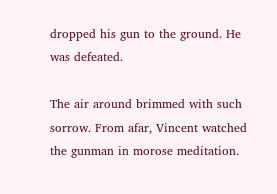dropped his gun to the ground. He was defeated.

The air around brimmed with such sorrow. From afar, Vincent watched the gunman in morose meditation.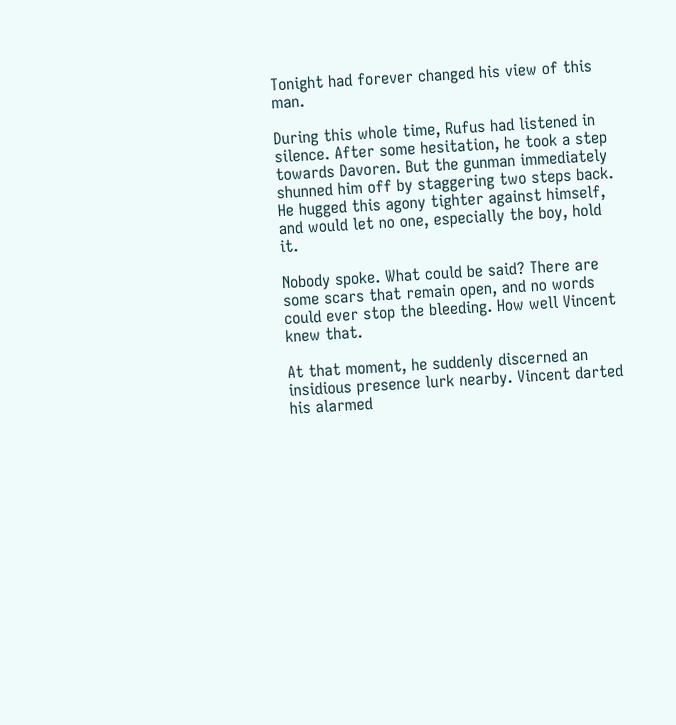Tonight had forever changed his view of this man.

During this whole time, Rufus had listened in silence. After some hesitation, he took a step towards Davoren. But the gunman immediately shunned him off by staggering two steps back. He hugged this agony tighter against himself, and would let no one, especially the boy, hold it.

Nobody spoke. What could be said? There are some scars that remain open, and no words could ever stop the bleeding. How well Vincent knew that.

At that moment, he suddenly discerned an insidious presence lurk nearby. Vincent darted his alarmed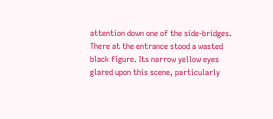attention down one of the side-bridges. There at the entrance stood a wasted black figure. Its narrow yellow eyes glared upon this scene, particularly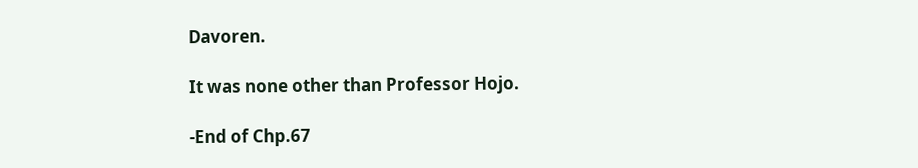Davoren.

It was none other than Professor Hojo.

-End of Chp.67